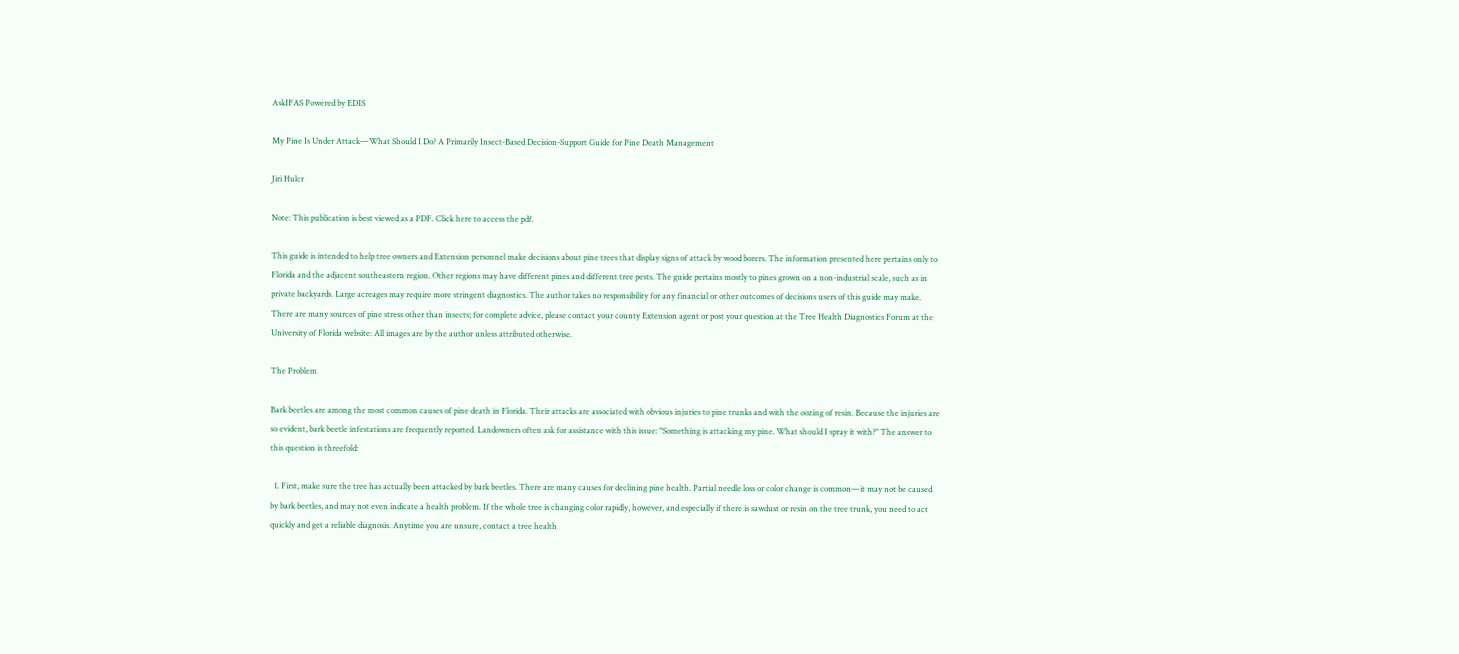AskIFAS Powered by EDIS

My Pine Is Under Attack—What Should I Do? A Primarily Insect-Based Decision-Support Guide for Pine Death Management

Jiri Hulcr

Note: This publication is best viewed as a PDF. Click here to access the pdf.

This guide is intended to help tree owners and Extension personnel make decisions about pine trees that display signs of attack by wood borers. The information presented here pertains only to Florida and the adjacent southeastern region. Other regions may have different pines and different tree pests. The guide pertains mostly to pines grown on a non-industrial scale, such as in private backyards. Large acreages may require more stringent diagnostics. The author takes no responsibility for any financial or other outcomes of decisions users of this guide may make. There are many sources of pine stress other than insects; for complete advice, please contact your county Extension agent or post your question at the Tree Health Diagnostics Forum at the University of Florida website: All images are by the author unless attributed otherwise.

The Problem

Bark beetles are among the most common causes of pine death in Florida. Their attacks are associated with obvious injuries to pine trunks and with the oozing of resin. Because the injuries are so evident, bark beetle infestations are frequently reported. Landowners often ask for assistance with this issue: "Something is attacking my pine. What should I spray it with?" The answer to this question is threefold:

  1. First, make sure the tree has actually been attacked by bark beetles. There are many causes for declining pine health. Partial needle loss or color change is common—it may not be caused by bark beetles, and may not even indicate a health problem. If the whole tree is changing color rapidly, however, and especially if there is sawdust or resin on the tree trunk, you need to act quickly and get a reliable diagnosis. Anytime you are unsure, contact a tree health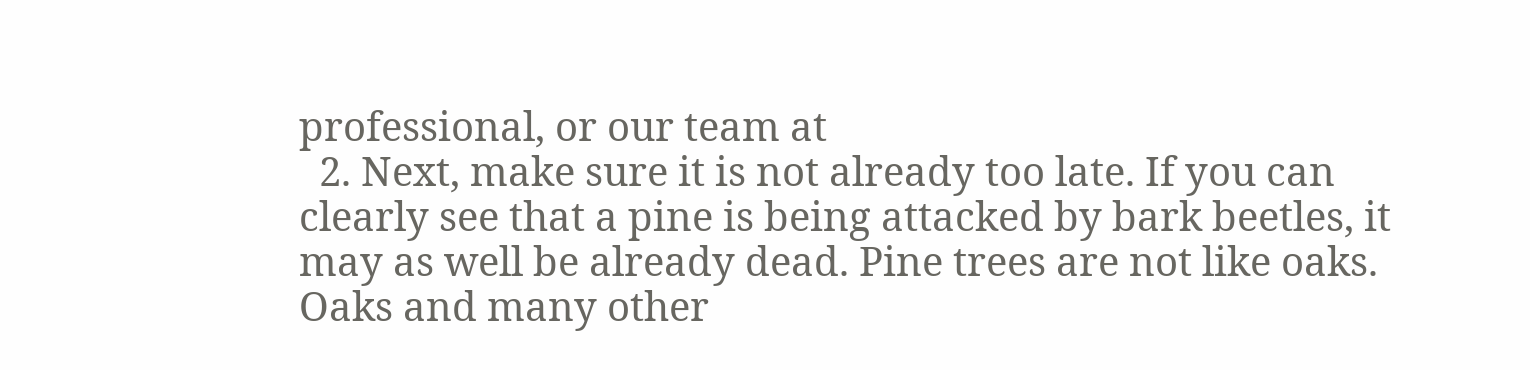professional, or our team at
  2. Next, make sure it is not already too late. If you can clearly see that a pine is being attacked by bark beetles, it may as well be already dead. Pine trees are not like oaks. Oaks and many other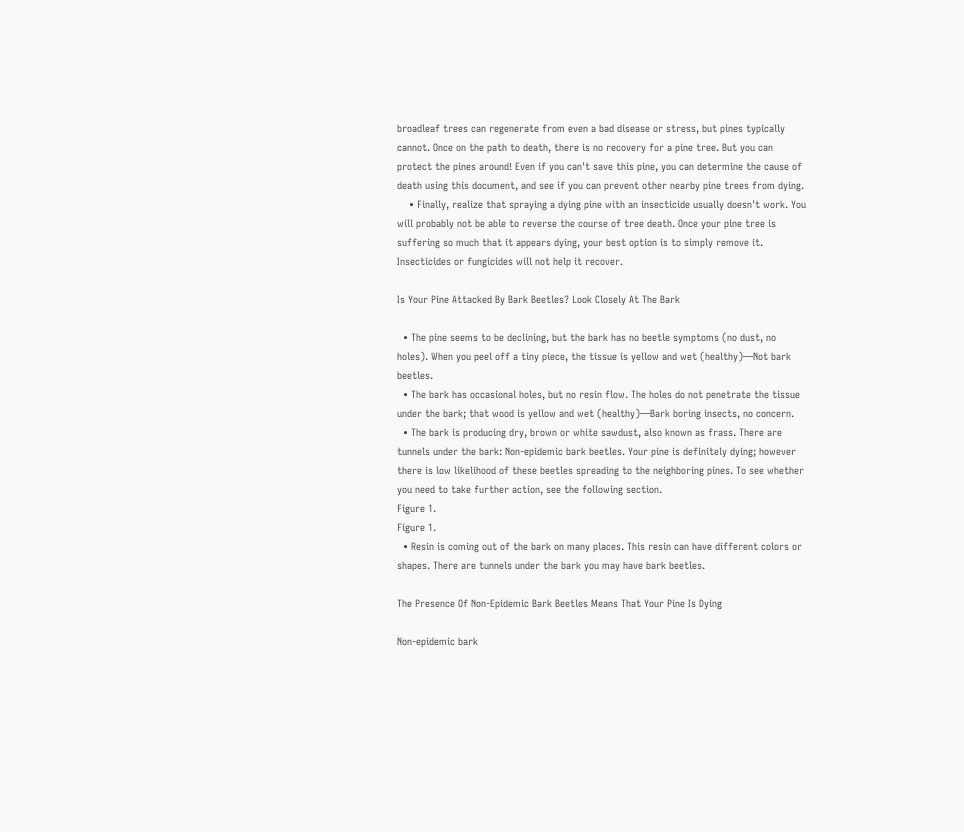broadleaf trees can regenerate from even a bad disease or stress, but pines typically cannot. Once on the path to death, there is no recovery for a pine tree. But you can protect the pines around! Even if you can't save this pine, you can determine the cause of death using this document, and see if you can prevent other nearby pine trees from dying.
    • Finally, realize that spraying a dying pine with an insecticide usually doesn't work. You will probably not be able to reverse the course of tree death. Once your pine tree is suffering so much that it appears dying, your best option is to simply remove it. Insecticides or fungicides will not help it recover.

Is Your Pine Attacked By Bark Beetles? Look Closely At The Bark

  • The pine seems to be declining, but the bark has no beetle symptoms (no dust, no holes). When you peel off a tiny piece, the tissue is yellow and wet (healthy)—Not bark beetles.
  • The bark has occasional holes, but no resin flow. The holes do not penetrate the tissue under the bark; that wood is yellow and wet (healthy)—Bark boring insects, no concern.
  • The bark is producing dry, brown or white sawdust, also known as frass. There are tunnels under the bark: Non-epidemic bark beetles. Your pine is definitely dying; however there is low likelihood of these beetles spreading to the neighboring pines. To see whether you need to take further action, see the following section.
Figure 1.
Figure 1.
  • Resin is coming out of the bark on many places. This resin can have different colors or shapes. There are tunnels under the bark you may have bark beetles.

The Presence Of Non-Epidemic Bark Beetles Means That Your Pine Is Dying

Non-epidemic bark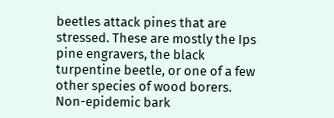beetles attack pines that are stressed. These are mostly the Ips pine engravers, the black turpentine beetle, or one of a few other species of wood borers. Non-epidemic bark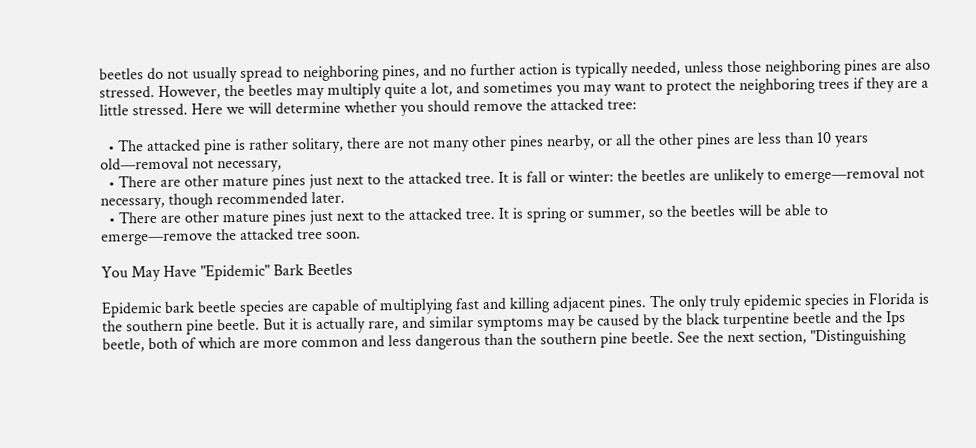beetles do not usually spread to neighboring pines, and no further action is typically needed, unless those neighboring pines are also stressed. However, the beetles may multiply quite a lot, and sometimes you may want to protect the neighboring trees if they are a little stressed. Here we will determine whether you should remove the attacked tree:

  • The attacked pine is rather solitary, there are not many other pines nearby, or all the other pines are less than 10 years old—removal not necessary,
  • There are other mature pines just next to the attacked tree. It is fall or winter: the beetles are unlikely to emerge—removal not necessary, though recommended later.
  • There are other mature pines just next to the attacked tree. It is spring or summer, so the beetles will be able to emerge—remove the attacked tree soon.

You May Have "Epidemic" Bark Beetles

Epidemic bark beetle species are capable of multiplying fast and killing adjacent pines. The only truly epidemic species in Florida is the southern pine beetle. But it is actually rare, and similar symptoms may be caused by the black turpentine beetle and the Ips beetle, both of which are more common and less dangerous than the southern pine beetle. See the next section, "Distinguishing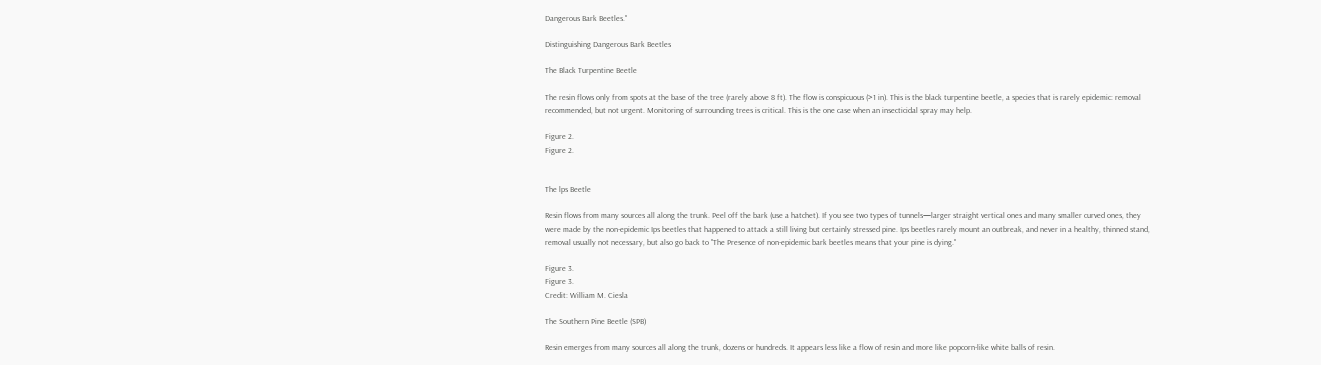Dangerous Bark Beetles."

Distinguishing Dangerous Bark Beetles

The Black Turpentine Beetle

The resin flows only from spots at the base of the tree (rarely above 8 ft). The flow is conspicuous (>1 in). This is the black turpentine beetle, a species that is rarely epidemic: removal recommended, but not urgent. Monitoring of surrounding trees is critical. This is the one case when an insecticidal spray may help.

Figure 2.
Figure 2.


The lps Beetle

Resin flows from many sources all along the trunk. Peel off the bark (use a hatchet). If you see two types of tunnels—larger straight vertical ones and many smaller curved ones, they were made by the non-epidemic Ips beetles that happened to attack a still living but certainly stressed pine. Ips beetles rarely mount an outbreak, and never in a healthy, thinned stand, removal usually not necessary, but also go back to "The Presence of non-epidemic bark beetles means that your pine is dying."

Figure 3.
Figure 3.
Credit: William M. Ciesla

The Southern Pine Beetle (SPB)

Resin emerges from many sources all along the trunk, dozens or hundreds. It appears less like a flow of resin and more like popcorn-like white balls of resin.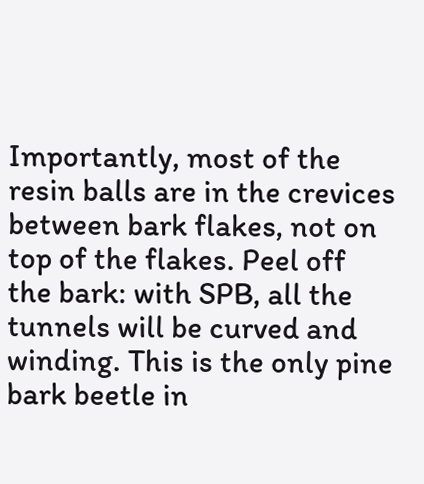Importantly, most of the resin balls are in the crevices between bark flakes, not on top of the flakes. Peel off the bark: with SPB, all the tunnels will be curved and winding. This is the only pine bark beetle in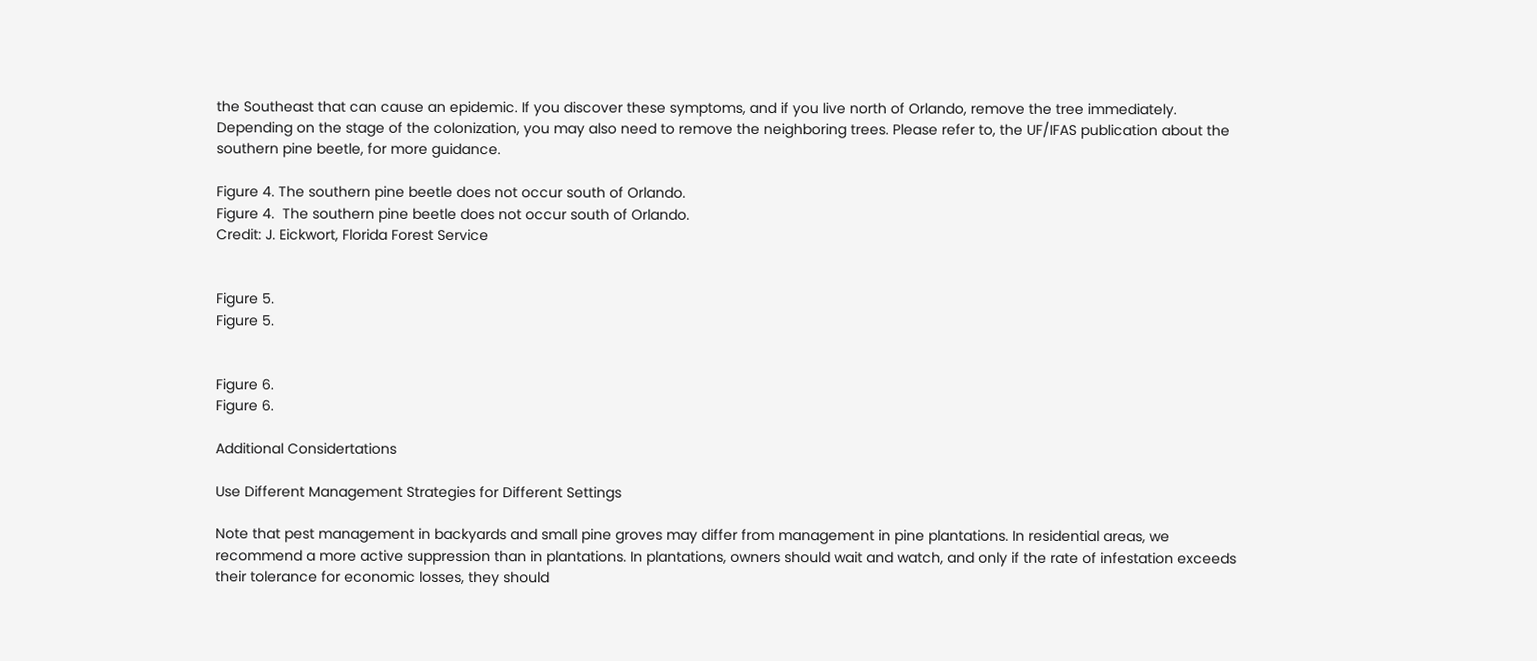the Southeast that can cause an epidemic. If you discover these symptoms, and if you live north of Orlando, remove the tree immediately. Depending on the stage of the colonization, you may also need to remove the neighboring trees. Please refer to, the UF/IFAS publication about the southern pine beetle, for more guidance.

Figure 4. The southern pine beetle does not occur south of Orlando.
Figure 4.  The southern pine beetle does not occur south of Orlando.
Credit: J. Eickwort, Florida Forest Service


Figure 5.
Figure 5.


Figure 6.
Figure 6.

Additional Considertations

Use Different Management Strategies for Different Settings

Note that pest management in backyards and small pine groves may differ from management in pine plantations. In residential areas, we recommend a more active suppression than in plantations. In plantations, owners should wait and watch, and only if the rate of infestation exceeds their tolerance for economic losses, they should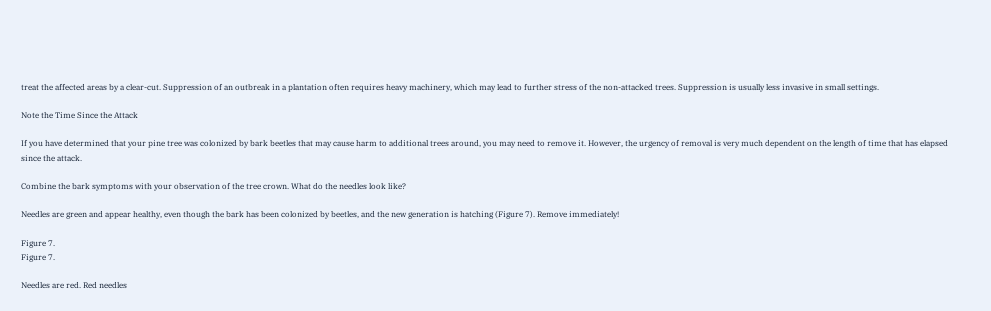treat the affected areas by a clear-cut. Suppression of an outbreak in a plantation often requires heavy machinery, which may lead to further stress of the non-attacked trees. Suppression is usually less invasive in small settings.

Note the Time Since the Attack

If you have determined that your pine tree was colonized by bark beetles that may cause harm to additional trees around, you may need to remove it. However, the urgency of removal is very much dependent on the length of time that has elapsed since the attack.

Combine the bark symptoms with your observation of the tree crown. What do the needles look like?

Needles are green and appear healthy, even though the bark has been colonized by beetles, and the new generation is hatching (Figure 7). Remove immediately!

Figure 7.
Figure 7.

Needles are red. Red needles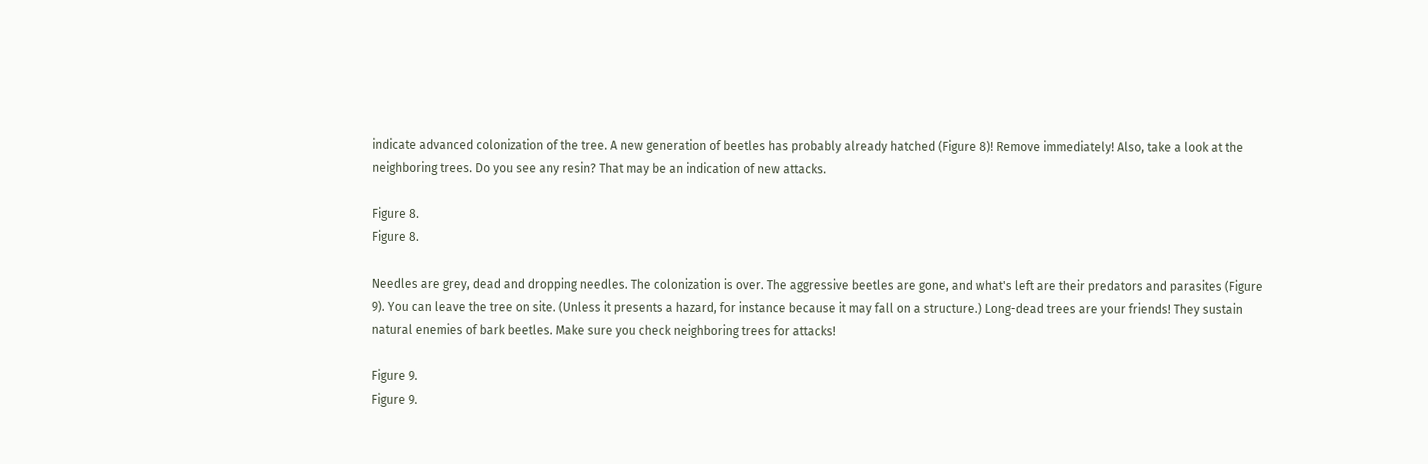indicate advanced colonization of the tree. A new generation of beetles has probably already hatched (Figure 8)! Remove immediately! Also, take a look at the neighboring trees. Do you see any resin? That may be an indication of new attacks.

Figure 8.
Figure 8.

Needles are grey, dead and dropping needles. The colonization is over. The aggressive beetles are gone, and what's left are their predators and parasites (Figure 9). You can leave the tree on site. (Unless it presents a hazard, for instance because it may fall on a structure.) Long-dead trees are your friends! They sustain natural enemies of bark beetles. Make sure you check neighboring trees for attacks!

Figure 9.
Figure 9.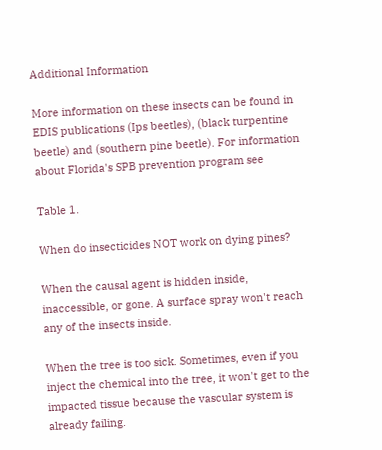Additional Information

More information on these insects can be found in EDIS publications (Ips beetles), (black turpentine beetle) and (southern pine beetle). For information about Florida's SPB prevention program see

Table 1.

When do insecticides NOT work on dying pines?

When the causal agent is hidden inside, inaccessible, or gone. A surface spray won't reach any of the insects inside.

When the tree is too sick. Sometimes, even if you inject the chemical into the tree, it won't get to the impacted tissue because the vascular system is already failing.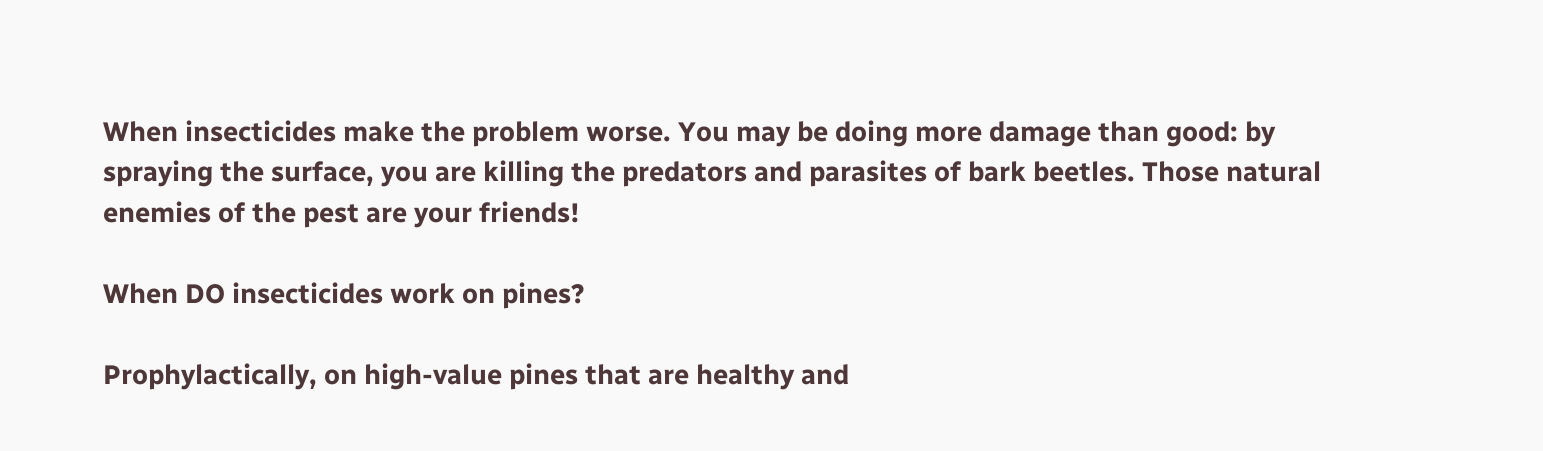When insecticides make the problem worse. You may be doing more damage than good: by spraying the surface, you are killing the predators and parasites of bark beetles. Those natural enemies of the pest are your friends!

When DO insecticides work on pines?

Prophylactically, on high-value pines that are healthy and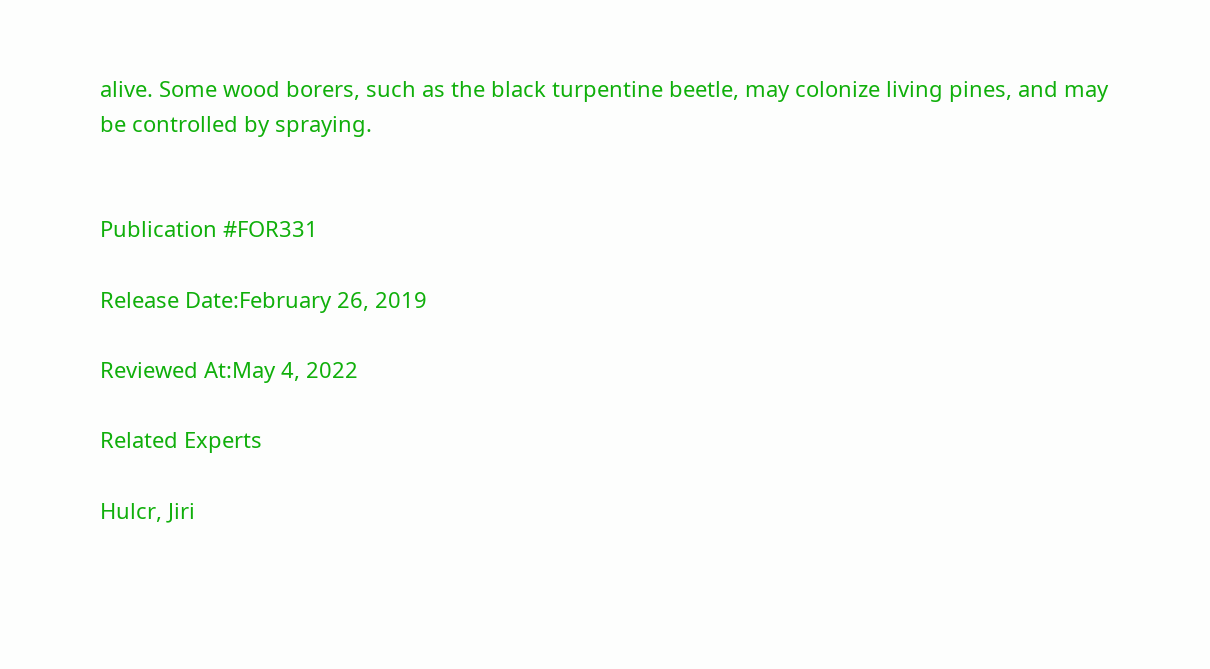alive. Some wood borers, such as the black turpentine beetle, may colonize living pines, and may be controlled by spraying.


Publication #FOR331

Release Date:February 26, 2019

Reviewed At:May 4, 2022

Related Experts

Hulcr, Jiri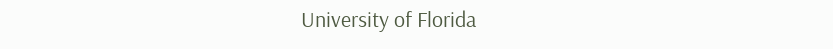University of Florida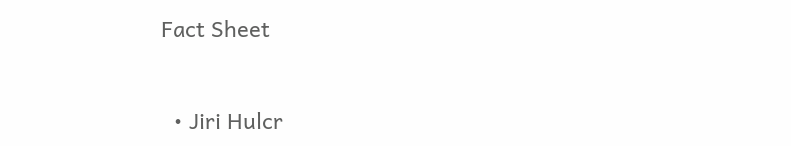Fact Sheet


  • Jiri Hulcr